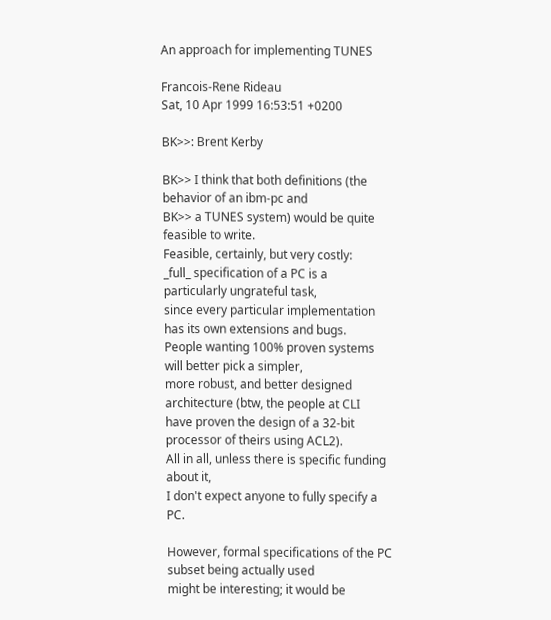An approach for implementing TUNES

Francois-Rene Rideau
Sat, 10 Apr 1999 16:53:51 +0200

BK>>: Brent Kerby

BK>> I think that both definitions (the behavior of an ibm-pc and
BK>> a TUNES system) would be quite feasible to write.
Feasible, certainly, but very costly:
_full_ specification of a PC is a particularly ungrateful task,
since every particular implementation has its own extensions and bugs.
People wanting 100% proven systems will better pick a simpler,
more robust, and better designed architecture (btw, the people at CLI
have proven the design of a 32-bit processor of theirs using ACL2).
All in all, unless there is specific funding about it,
I don't expect anyone to fully specify a PC.

However, formal specifications of the PC subset being actually used
might be interesting; it would be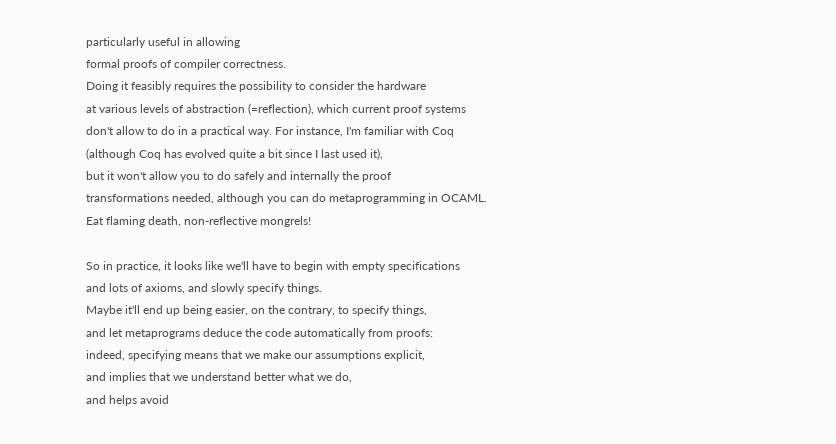particularly useful in allowing
formal proofs of compiler correctness.
Doing it feasibly requires the possibility to consider the hardware
at various levels of abstraction (=reflection), which current proof systems
don't allow to do in a practical way. For instance, I'm familiar with Coq
(although Coq has evolved quite a bit since I last used it),
but it won't allow you to do safely and internally the proof
transformations needed, although you can do metaprogramming in OCAML.
Eat flaming death, non-reflective mongrels!

So in practice, it looks like we'll have to begin with empty specifications
and lots of axioms, and slowly specify things.
Maybe it'll end up being easier, on the contrary, to specify things,
and let metaprograms deduce the code automatically from proofs:
indeed, specifying means that we make our assumptions explicit,
and implies that we understand better what we do,
and helps avoid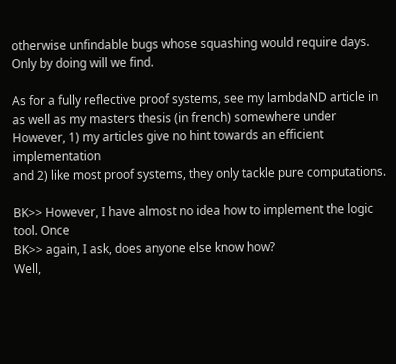otherwise unfindable bugs whose squashing would require days.
Only by doing will we find.

As for a fully reflective proof systems, see my lambdaND article in
as well as my masters thesis (in french) somewhere under
However, 1) my articles give no hint towards an efficient implementation
and 2) like most proof systems, they only tackle pure computations.

BK>> However, I have almost no idea how to implement the logic tool. Once
BK>> again, I ask, does anyone else know how?
Well,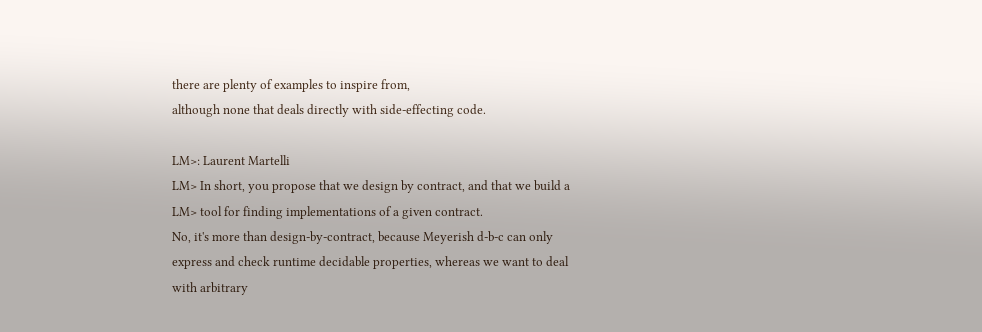there are plenty of examples to inspire from,
although none that deals directly with side-effecting code.

LM>: Laurent Martelli
LM> In short, you propose that we design by contract, and that we build a
LM> tool for finding implementations of a given contract.
No, it's more than design-by-contract, because Meyerish d-b-c can only
express and check runtime decidable properties, whereas we want to deal
with arbitrary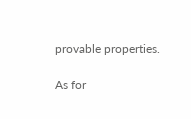provable properties.

As for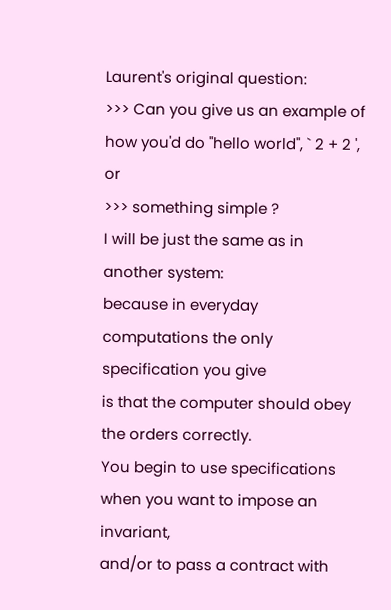Laurent's original question:
>>> Can you give us an example of how you'd do "hello world", ` 2 + 2 ', or
>>> something simple ?
I will be just the same as in another system:
because in everyday computations the only specification you give
is that the computer should obey the orders correctly.
You begin to use specifications when you want to impose an invariant,
and/or to pass a contract with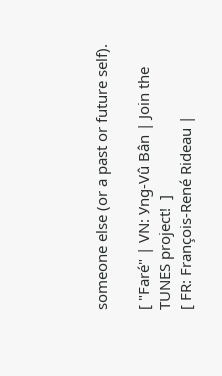someone else (or a past or future self).

[ "Faré" | VN: Уng-Vû Bân | Join the TUNES project!  ]
[ FR: François-René Rideau |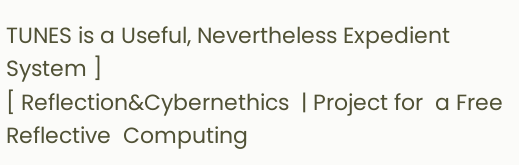TUNES is a Useful, Nevertheless Expedient System ]
[ Reflection&Cybernethics  | Project for  a Free Reflective  Computing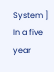System ]
In a five year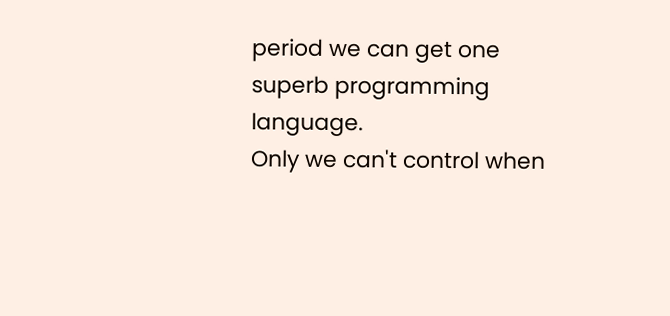period we can get one superb programming language.
Only we can't control when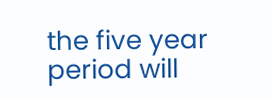the five year period will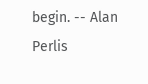begin. -- Alan Perlis